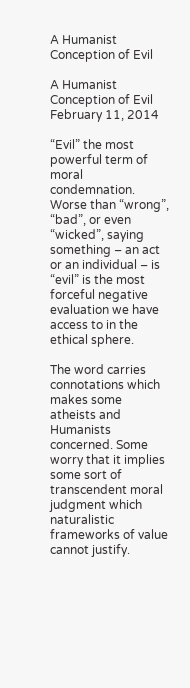A Humanist Conception of Evil

A Humanist Conception of Evil February 11, 2014

“Evil” the most powerful term of moral condemnation. Worse than “wrong”, “bad”, or even “wicked”, saying something – an act or an individual – is “evil” is the most forceful negative evaluation we have access to in the ethical sphere.

The word carries connotations which makes some atheists and Humanists concerned. Some worry that it implies some sort of transcendent moral judgment which naturalistic frameworks of value cannot justify.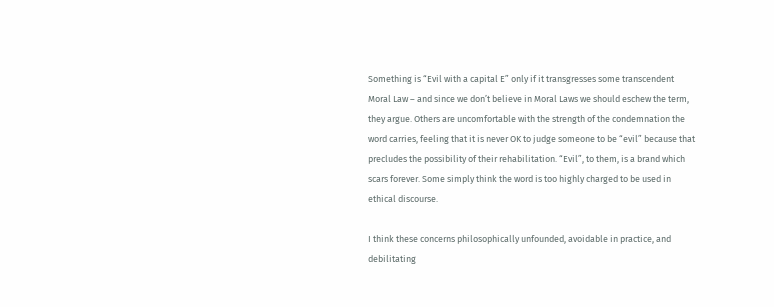Something is “Evil with a capital E” only if it transgresses some transcendent Moral Law – and since we don’t believe in Moral Laws we should eschew the term, they argue. Others are uncomfortable with the strength of the condemnation the word carries, feeling that it is never OK to judge someone to be “evil” because that precludes the possibility of their rehabilitation. “Evil”, to them, is a brand which scars forever. Some simply think the word is too highly charged to be used in ethical discourse.

I think these concerns philosophically unfounded, avoidable in practice, and debilitating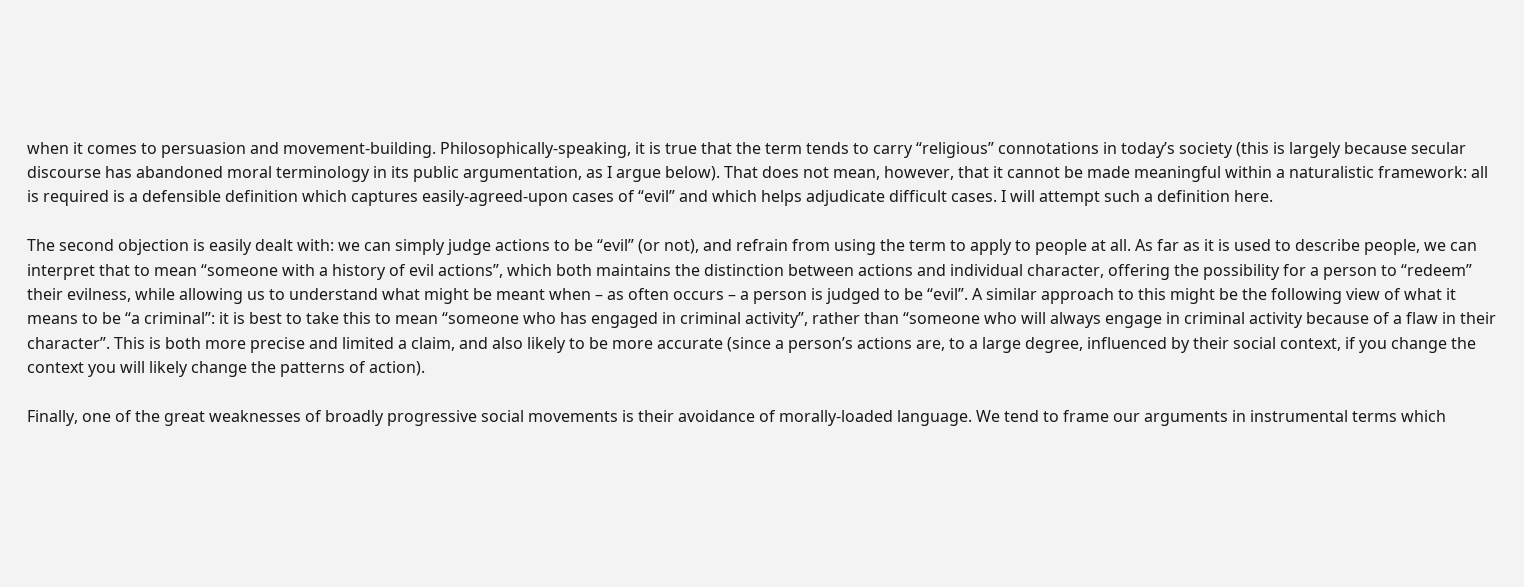when it comes to persuasion and movement-building. Philosophically-speaking, it is true that the term tends to carry “religious” connotations in today’s society (this is largely because secular discourse has abandoned moral terminology in its public argumentation, as I argue below). That does not mean, however, that it cannot be made meaningful within a naturalistic framework: all is required is a defensible definition which captures easily-agreed-upon cases of “evil” and which helps adjudicate difficult cases. I will attempt such a definition here.

The second objection is easily dealt with: we can simply judge actions to be “evil” (or not), and refrain from using the term to apply to people at all. As far as it is used to describe people, we can interpret that to mean “someone with a history of evil actions”, which both maintains the distinction between actions and individual character, offering the possibility for a person to “redeem” their evilness, while allowing us to understand what might be meant when – as often occurs – a person is judged to be “evil”. A similar approach to this might be the following view of what it means to be “a criminal”: it is best to take this to mean “someone who has engaged in criminal activity”, rather than “someone who will always engage in criminal activity because of a flaw in their character”. This is both more precise and limited a claim, and also likely to be more accurate (since a person’s actions are, to a large degree, influenced by their social context, if you change the context you will likely change the patterns of action).

Finally, one of the great weaknesses of broadly progressive social movements is their avoidance of morally-loaded language. We tend to frame our arguments in instrumental terms which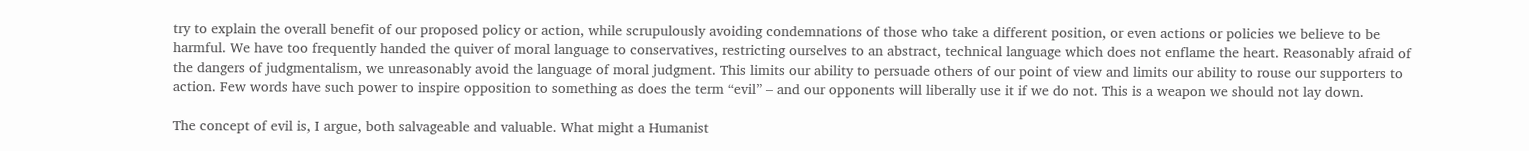try to explain the overall benefit of our proposed policy or action, while scrupulously avoiding condemnations of those who take a different position, or even actions or policies we believe to be harmful. We have too frequently handed the quiver of moral language to conservatives, restricting ourselves to an abstract, technical language which does not enflame the heart. Reasonably afraid of the dangers of judgmentalism, we unreasonably avoid the language of moral judgment. This limits our ability to persuade others of our point of view and limits our ability to rouse our supporters to action. Few words have such power to inspire opposition to something as does the term “evil” – and our opponents will liberally use it if we do not. This is a weapon we should not lay down.

The concept of evil is, I argue, both salvageable and valuable. What might a Humanist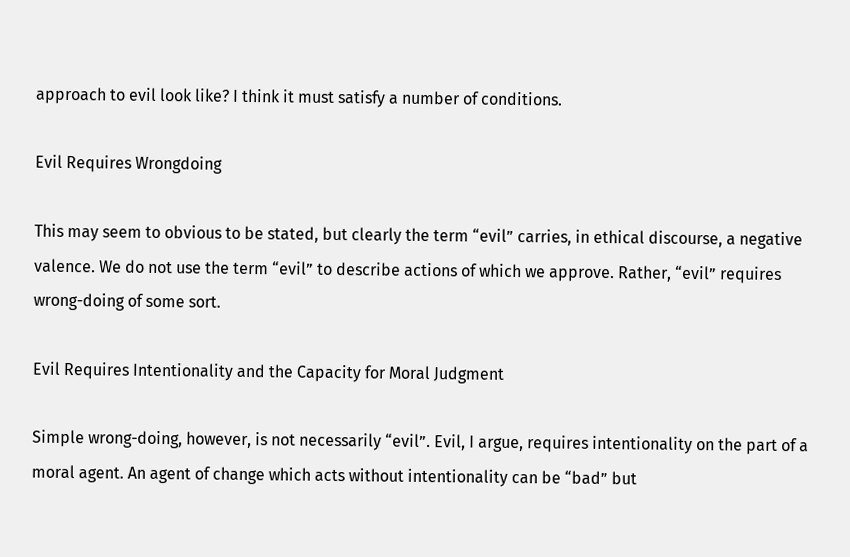approach to evil look like? I think it must satisfy a number of conditions.

Evil Requires Wrongdoing

This may seem to obvious to be stated, but clearly the term “evil” carries, in ethical discourse, a negative valence. We do not use the term “evil” to describe actions of which we approve. Rather, “evil” requires wrong-doing of some sort.

Evil Requires Intentionality and the Capacity for Moral Judgment

Simple wrong-doing, however, is not necessarily “evil”. Evil, I argue, requires intentionality on the part of a moral agent. An agent of change which acts without intentionality can be “bad” but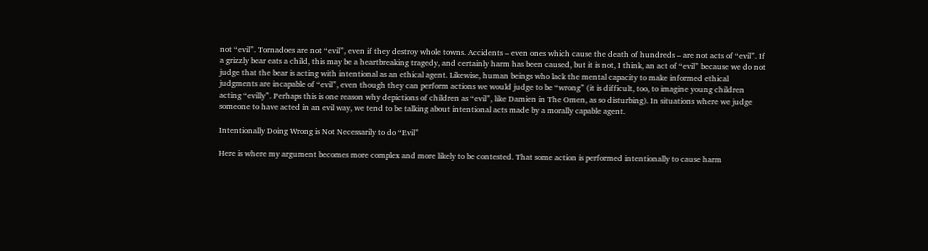not “evil”. Tornadoes are not “evil”, even if they destroy whole towns. Accidents – even ones which cause the death of hundreds – are not acts of “evil”. If a grizzly bear eats a child, this may be a heartbreaking tragedy, and certainly harm has been caused, but it is not, I think, an act of “evil” because we do not judge that the bear is acting with intentional as an ethical agent. Likewise, human beings who lack the mental capacity to make informed ethical judgments are incapable of “evil”, even though they can perform actions we would judge to be “wrong” (it is difficult, too, to imagine young children acting “evilly”. Perhaps this is one reason why depictions of children as “evil”, like Damien in The Omen, as so disturbing). In situations where we judge someone to have acted in an evil way, we tend to be talking about intentional acts made by a morally capable agent.

Intentionally Doing Wrong is Not Necessarily to do “Evil”

Here is where my argument becomes more complex and more likely to be contested. That some action is performed intentionally to cause harm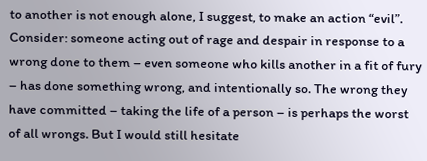to another is not enough alone, I suggest, to make an action “evil”. Consider: someone acting out of rage and despair in response to a wrong done to them – even someone who kills another in a fit of fury – has done something wrong, and intentionally so. The wrong they have committed – taking the life of a person – is perhaps the worst of all wrongs. But I would still hesitate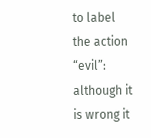to label the action “evil”: although it is wrong it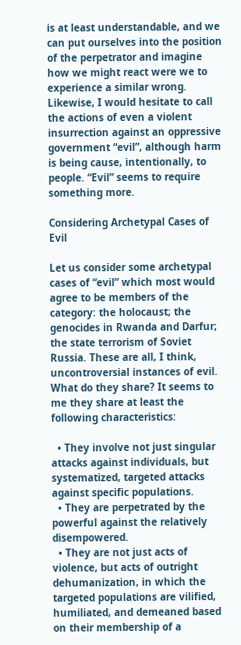is at least understandable, and we can put ourselves into the position of the perpetrator and imagine how we might react were we to experience a similar wrong. Likewise, I would hesitate to call the actions of even a violent insurrection against an oppressive government “evil”, although harm is being cause, intentionally, to people. “Evil” seems to require something more.

Considering Archetypal Cases of Evil

Let us consider some archetypal cases of “evil” which most would agree to be members of the category: the holocaust; the genocides in Rwanda and Darfur;  the state terrorism of Soviet Russia. These are all, I think, uncontroversial instances of evil. What do they share? It seems to me they share at least the following characteristics:

  • They involve not just singular attacks against individuals, but systematized, targeted attacks against specific populations.
  • They are perpetrated by the powerful against the relatively disempowered.
  • They are not just acts of violence, but acts of outright dehumanization, in which the targeted populations are vilified, humiliated, and demeaned based on their membership of a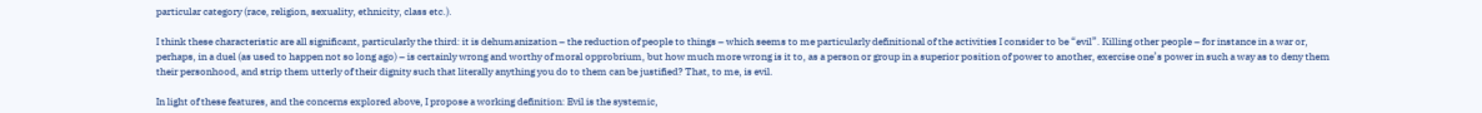particular category (race, religion, sexuality, ethnicity, class etc.).

I think these characteristic are all significant, particularly the third: it is dehumanization – the reduction of people to things – which seems to me particularly definitional of the activities I consider to be “evil”. Killing other people – for instance in a war or, perhaps, in a duel (as used to happen not so long ago) – is certainly wrong and worthy of moral opprobrium, but how much more wrong is it to, as a person or group in a superior position of power to another, exercise one’s power in such a way as to deny them their personhood, and strip them utterly of their dignity such that literally anything you do to them can be justified? That, to me, is evil.

In light of these features, and the concerns explored above, I propose a working definition: Evil is the systemic,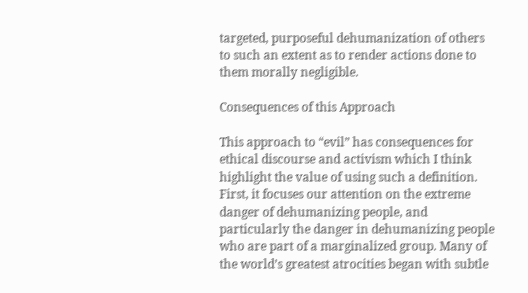targeted, purposeful dehumanization of others to such an extent as to render actions done to them morally negligible.

Consequences of this Approach

This approach to “evil” has consequences for ethical discourse and activism which I think highlight the value of using such a definition. First, it focuses our attention on the extreme danger of dehumanizing people, and particularly the danger in dehumanizing people who are part of a marginalized group. Many of the world’s greatest atrocities began with subtle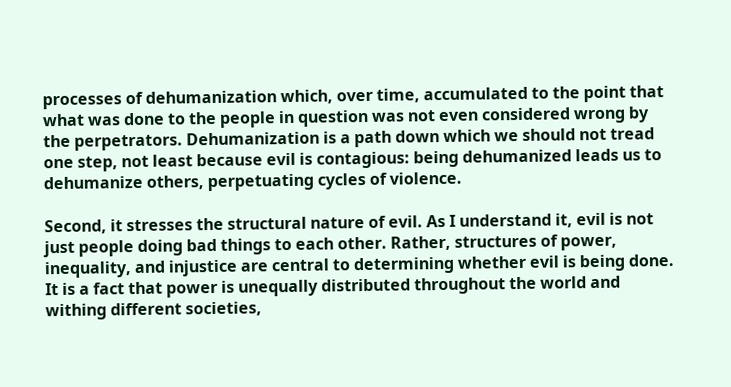processes of dehumanization which, over time, accumulated to the point that what was done to the people in question was not even considered wrong by the perpetrators. Dehumanization is a path down which we should not tread one step, not least because evil is contagious: being dehumanized leads us to dehumanize others, perpetuating cycles of violence.

Second, it stresses the structural nature of evil. As I understand it, evil is not just people doing bad things to each other. Rather, structures of power, inequality, and injustice are central to determining whether evil is being done. It is a fact that power is unequally distributed throughout the world and withing different societies,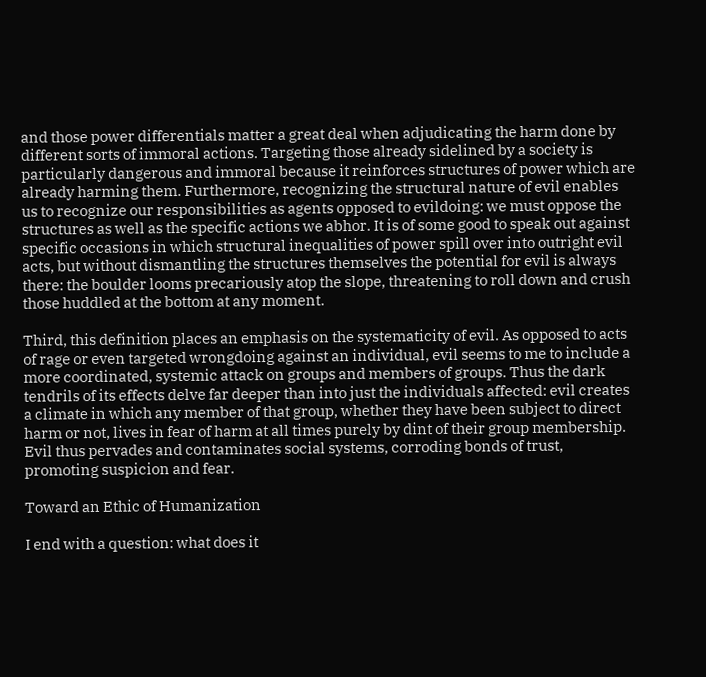and those power differentials matter a great deal when adjudicating the harm done by different sorts of immoral actions. Targeting those already sidelined by a society is particularly dangerous and immoral because it reinforces structures of power which are already harming them. Furthermore, recognizing the structural nature of evil enables us to recognize our responsibilities as agents opposed to evildoing: we must oppose the structures as well as the specific actions we abhor. It is of some good to speak out against specific occasions in which structural inequalities of power spill over into outright evil acts, but without dismantling the structures themselves the potential for evil is always there: the boulder looms precariously atop the slope, threatening to roll down and crush those huddled at the bottom at any moment.

Third, this definition places an emphasis on the systematicity of evil. As opposed to acts of rage or even targeted wrongdoing against an individual, evil seems to me to include a more coordinated, systemic attack on groups and members of groups. Thus the dark tendrils of its effects delve far deeper than into just the individuals affected: evil creates a climate in which any member of that group, whether they have been subject to direct harm or not, lives in fear of harm at all times purely by dint of their group membership. Evil thus pervades and contaminates social systems, corroding bonds of trust, promoting suspicion and fear.

Toward an Ethic of Humanization

I end with a question: what does it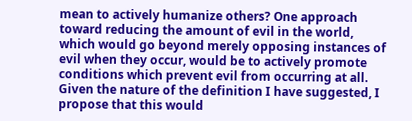mean to actively humanize others? One approach toward reducing the amount of evil in the world, which would go beyond merely opposing instances of evil when they occur, would be to actively promote conditions which prevent evil from occurring at all. Given the nature of the definition I have suggested, I propose that this would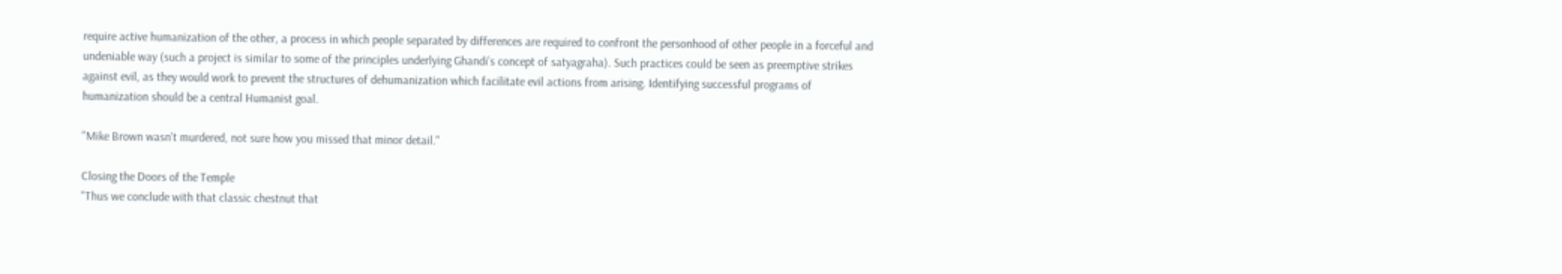require active humanization of the other, a process in which people separated by differences are required to confront the personhood of other people in a forceful and undeniable way (such a project is similar to some of the principles underlying Ghandi’s concept of satyagraha). Such practices could be seen as preemptive strikes against evil, as they would work to prevent the structures of dehumanization which facilitate evil actions from arising. Identifying successful programs of humanization should be a central Humanist goal.

"Mike Brown wasn't murdered, not sure how you missed that minor detail."

Closing the Doors of the Temple
"Thus we conclude with that classic chestnut that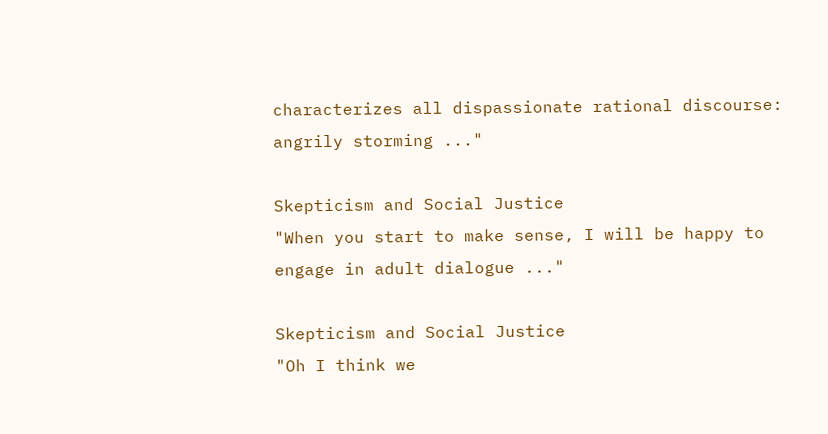characterizes all dispassionate rational discourse: angrily storming ..."

Skepticism and Social Justice
"When you start to make sense, I will be happy to engage in adult dialogue ..."

Skepticism and Social Justice
"Oh I think we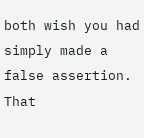both wish you had simply made a false assertion. That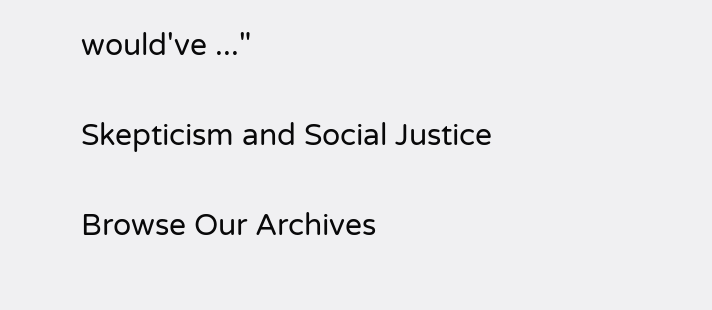would've ..."

Skepticism and Social Justice

Browse Our Archives